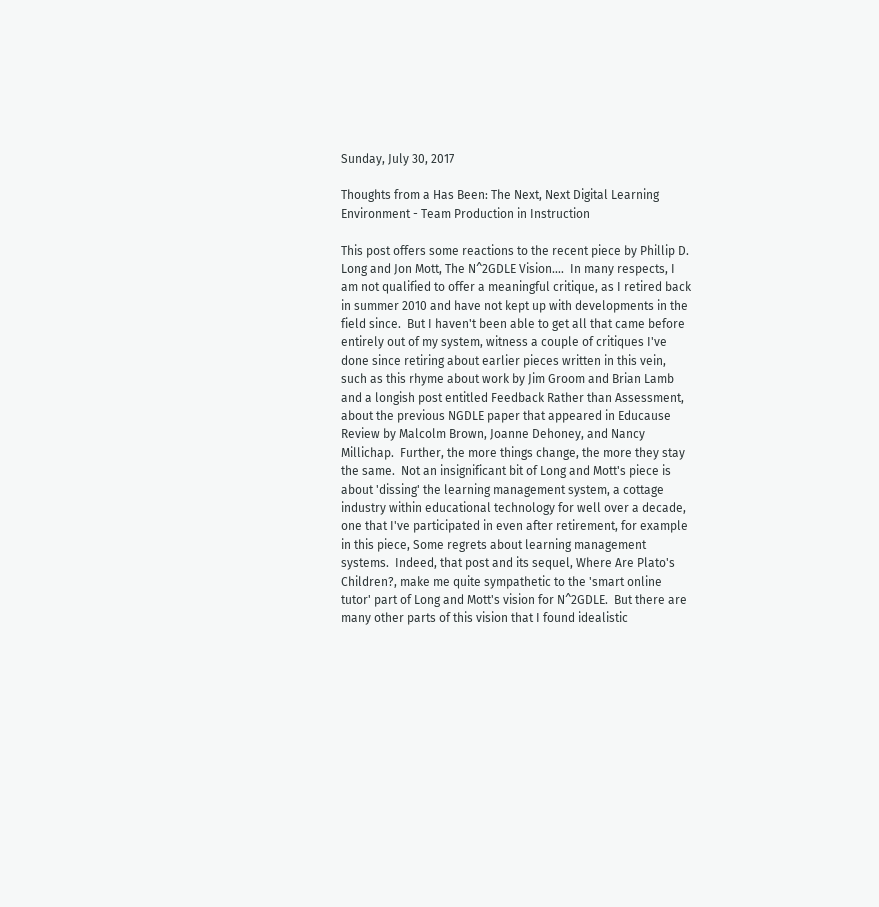Sunday, July 30, 2017

Thoughts from a Has Been: The Next, Next Digital Learning Environment - Team Production in Instruction

This post offers some reactions to the recent piece by Phillip D. Long and Jon Mott, The N^2GDLE Vision....  In many respects, I am not qualified to offer a meaningful critique, as I retired back in summer 2010 and have not kept up with developments in the field since.  But I haven't been able to get all that came before entirely out of my system, witness a couple of critiques I've done since retiring about earlier pieces written in this vein, such as this rhyme about work by Jim Groom and Brian Lamb and a longish post entitled Feedback Rather than Assessment, about the previous NGDLE paper that appeared in Educause Review by Malcolm Brown, Joanne Dehoney, and Nancy Millichap.  Further, the more things change, the more they stay the same.  Not an insignificant bit of Long and Mott's piece is about 'dissing' the learning management system, a cottage industry within educational technology for well over a decade, one that I've participated in even after retirement, for example in this piece, Some regrets about learning management systems.  Indeed, that post and its sequel, Where Are Plato's Children?, make me quite sympathetic to the 'smart online tutor' part of Long and Mott's vision for N^2GDLE.  But there are many other parts of this vision that I found idealistic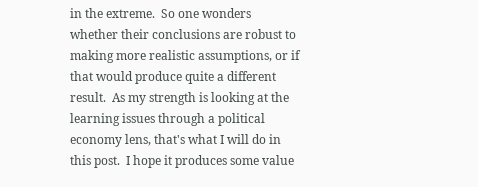in the extreme.  So one wonders whether their conclusions are robust to making more realistic assumptions, or if that would produce quite a different result.  As my strength is looking at the learning issues through a political economy lens, that's what I will do in this post.  I hope it produces some value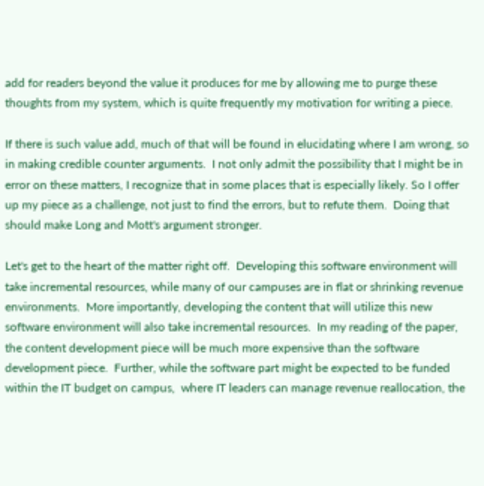add for readers beyond the value it produces for me by allowing me to purge these thoughts from my system, which is quite frequently my motivation for writing a piece.

If there is such value add, much of that will be found in elucidating where I am wrong, so in making credible counter arguments.  I not only admit the possibility that I might be in error on these matters, I recognize that in some places that is especially likely. So I offer up my piece as a challenge, not just to find the errors, but to refute them.  Doing that should make Long and Mott's argument stronger.

Let's get to the heart of the matter right off.  Developing this software environment will take incremental resources, while many of our campuses are in flat or shrinking revenue environments.  More importantly, developing the content that will utilize this new software environment will also take incremental resources.  In my reading of the paper, the content development piece will be much more expensive than the software development piece.  Further, while the software part might be expected to be funded within the IT budget on campus,  where IT leaders can manage revenue reallocation, the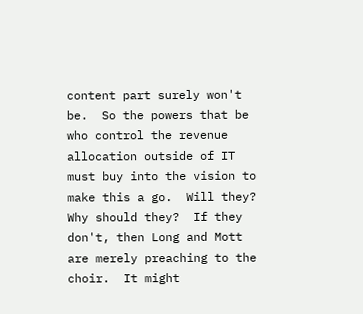content part surely won't be.  So the powers that be who control the revenue allocation outside of IT must buy into the vision to make this a go.  Will they?  Why should they?  If they don't, then Long and Mott are merely preaching to the choir.  It might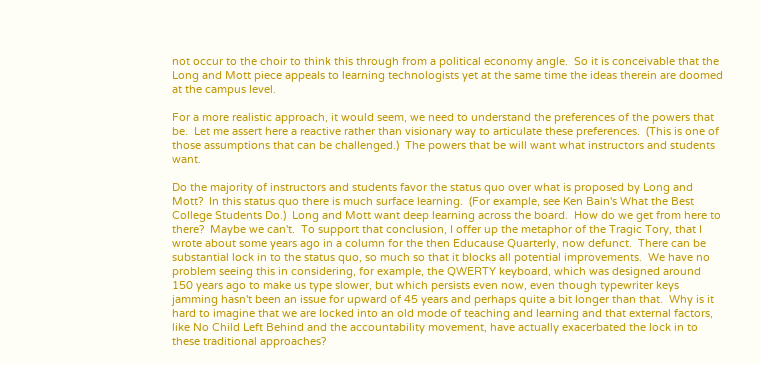not occur to the choir to think this through from a political economy angle.  So it is conceivable that the Long and Mott piece appeals to learning technologists yet at the same time the ideas therein are doomed at the campus level.

For a more realistic approach, it would seem, we need to understand the preferences of the powers that be.  Let me assert here a reactive rather than visionary way to articulate these preferences.  (This is one of those assumptions that can be challenged.)  The powers that be will want what instructors and students want.

Do the majority of instructors and students favor the status quo over what is proposed by Long and Mott?  In this status quo there is much surface learning.  (For example, see Ken Bain's What the Best College Students Do.)  Long and Mott want deep learning across the board.  How do we get from here to there?  Maybe we can't.  To support that conclusion, I offer up the metaphor of the Tragic Tory, that I wrote about some years ago in a column for the then Educause Quarterly, now defunct.  There can be substantial lock in to the status quo, so much so that it blocks all potential improvements.  We have no problem seeing this in considering, for example, the QWERTY keyboard, which was designed around 150 years ago to make us type slower, but which persists even now, even though typewriter keys jamming hasn't been an issue for upward of 45 years and perhaps quite a bit longer than that.  Why is it hard to imagine that we are locked into an old mode of teaching and learning and that external factors, like No Child Left Behind and the accountability movement, have actually exacerbated the lock in to these traditional approaches?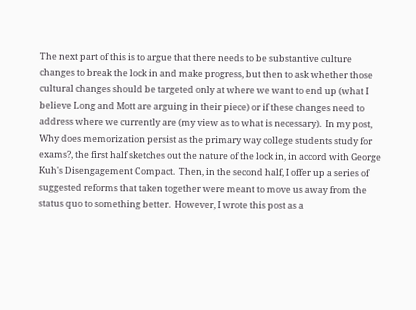The next part of this is to argue that there needs to be substantive culture changes to break the lock in and make progress, but then to ask whether those cultural changes should be targeted only at where we want to end up (what I believe Long and Mott are arguing in their piece) or if these changes need to address where we currently are (my view as to what is necessary).  In my post, Why does memorization persist as the primary way college students study for exams?, the first half sketches out the nature of the lock in, in accord with George Kuh's Disengagement Compact.  Then, in the second half, I offer up a series of suggested reforms that taken together were meant to move us away from the status quo to something better.  However, I wrote this post as a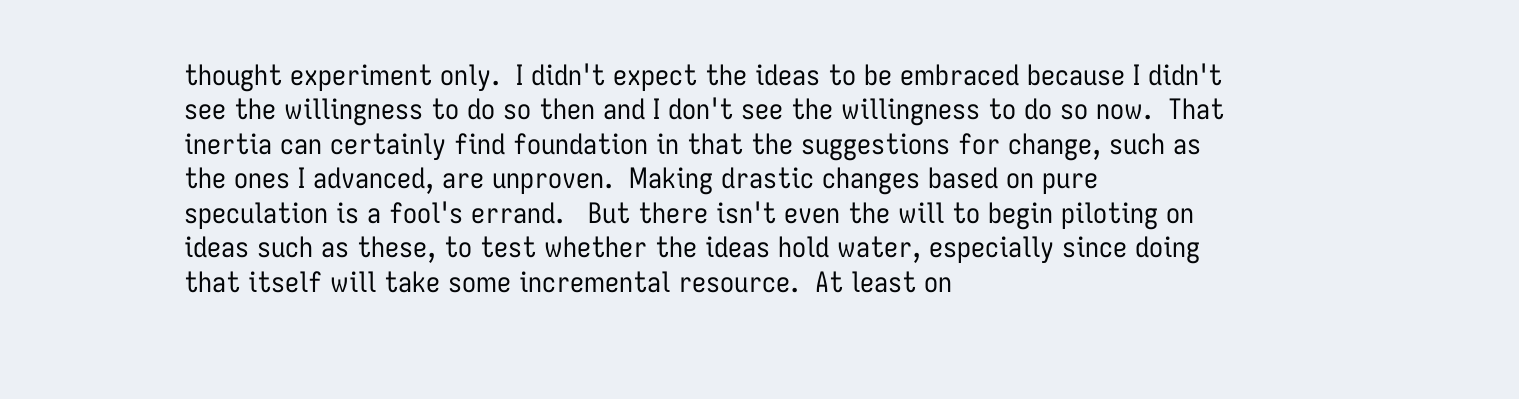thought experiment only.  I didn't expect the ideas to be embraced because I didn't see the willingness to do so then and I don't see the willingness to do so now.  That inertia can certainly find foundation in that the suggestions for change, such as the ones I advanced, are unproven.  Making drastic changes based on pure speculation is a fool's errand.   But there isn't even the will to begin piloting on ideas such as these, to test whether the ideas hold water, especially since doing that itself will take some incremental resource.  At least on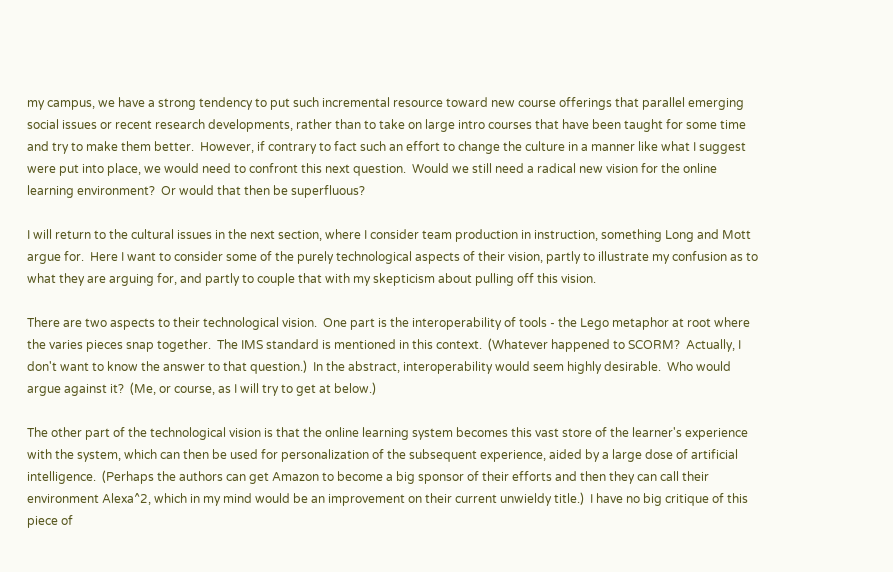my campus, we have a strong tendency to put such incremental resource toward new course offerings that parallel emerging social issues or recent research developments, rather than to take on large intro courses that have been taught for some time and try to make them better.  However, if contrary to fact such an effort to change the culture in a manner like what I suggest were put into place, we would need to confront this next question.  Would we still need a radical new vision for the online learning environment?  Or would that then be superfluous?

I will return to the cultural issues in the next section, where I consider team production in instruction, something Long and Mott argue for.  Here I want to consider some of the purely technological aspects of their vision, partly to illustrate my confusion as to what they are arguing for, and partly to couple that with my skepticism about pulling off this vision.

There are two aspects to their technological vision.  One part is the interoperability of tools - the Lego metaphor at root where the varies pieces snap together.  The IMS standard is mentioned in this context.  (Whatever happened to SCORM?  Actually, I don't want to know the answer to that question.)  In the abstract, interoperability would seem highly desirable.  Who would argue against it?  (Me, or course, as I will try to get at below.)

The other part of the technological vision is that the online learning system becomes this vast store of the learner's experience with the system, which can then be used for personalization of the subsequent experience, aided by a large dose of artificial intelligence.  (Perhaps the authors can get Amazon to become a big sponsor of their efforts and then they can call their environment Alexa^2, which in my mind would be an improvement on their current unwieldy title.)  I have no big critique of this piece of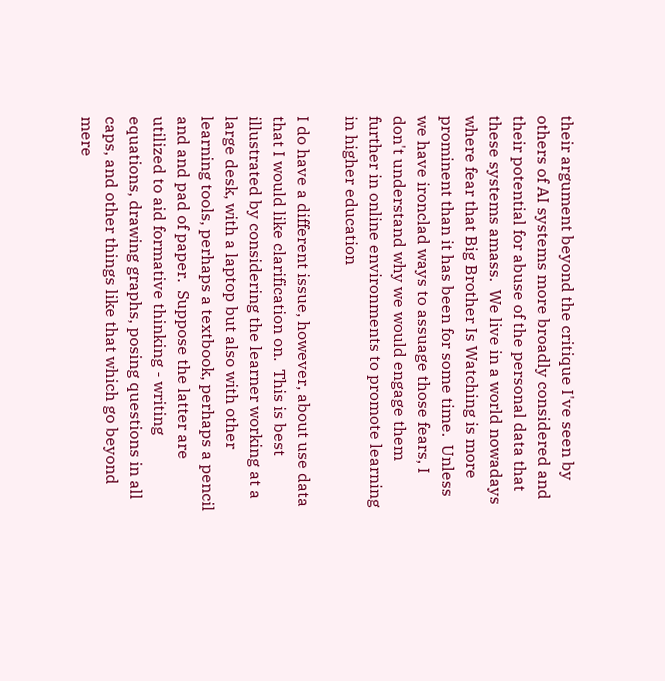their argument beyond the critique I've seen by others of AI systems more broadly considered and their potential for abuse of the personal data that these systems amass.  We live in a world nowadays where fear that Big Brother Is Watching is more prominent than it has been for some time.  Unless we have ironclad ways to assuage those fears, I don't understand why we would engage them further in online environments to promote learning in higher education

I do have a different issue, however, about use data that I would like clarification on.  This is best illustrated by considering the learner working at a large desk, with a laptop but also with other learning tools, perhaps a textbook, perhaps a pencil and and pad of paper.  Suppose the latter are utilized to aid formative thinking - writing equations, drawing graphs, posing questions in all caps, and other things like that which go beyond mere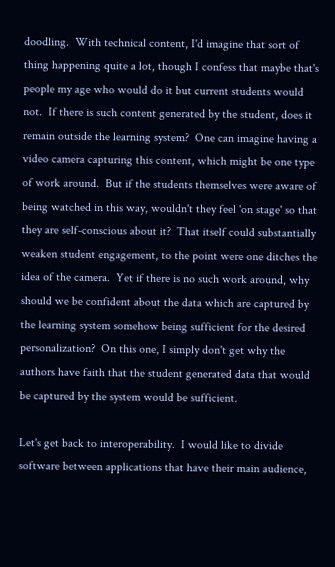doodling.  With technical content, I'd imagine that sort of thing happening quite a lot, though I confess that maybe that's people my age who would do it but current students would not.  If there is such content generated by the student, does it remain outside the learning system?  One can imagine having a video camera capturing this content, which might be one type of work around.  But if the students themselves were aware of being watched in this way, wouldn't they feel 'on stage' so that they are self-conscious about it?  That itself could substantially weaken student engagement, to the point were one ditches the idea of the camera.  Yet if there is no such work around, why should we be confident about the data which are captured by the learning system somehow being sufficient for the desired personalization?  On this one, I simply don't get why the authors have faith that the student generated data that would be captured by the system would be sufficient.

Let's get back to interoperability.  I would like to divide software between applications that have their main audience,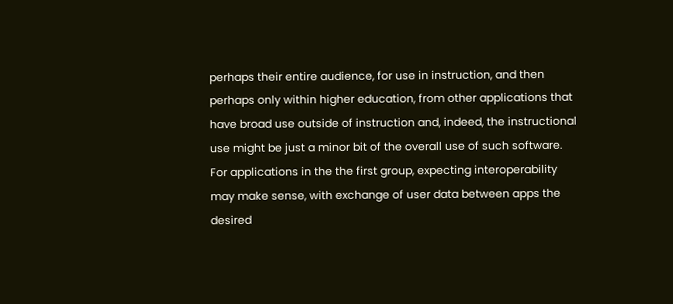perhaps their entire audience, for use in instruction, and then perhaps only within higher education, from other applications that have broad use outside of instruction and, indeed, the instructional use might be just a minor bit of the overall use of such software.  For applications in the the first group, expecting interoperability may make sense, with exchange of user data between apps the desired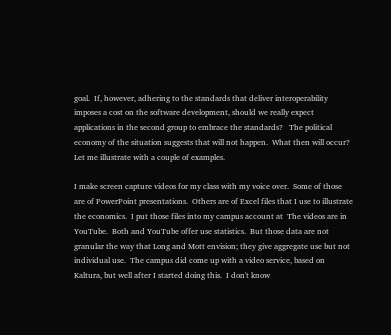goal.  If, however, adhering to the standards that deliver interoperability imposes a cost on the software development, should we really expect applications in the second group to embrace the standards?   The political economy of the situation suggests that will not happen.  What then will occur?  Let me illustrate with a couple of examples.

I make screen capture videos for my class with my voice over.  Some of those are of PowerPoint presentations.  Others are of Excel files that I use to illustrate the economics.  I put those files into my campus account at  The videos are in YouTube.  Both and YouTube offer use statistics.  But those data are not granular the way that Long and Mott envision; they give aggregate use but not individual use.  The campus did come up with a video service, based on Kaltura, but well after I started doing this.  I don't know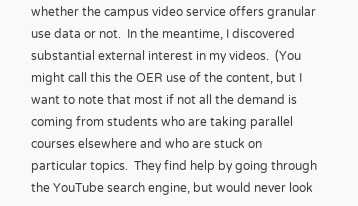whether the campus video service offers granular use data or not.  In the meantime, I discovered substantial external interest in my videos.  (You might call this the OER use of the content, but I want to note that most if not all the demand is coming from students who are taking parallel courses elsewhere and who are stuck on particular topics.  They find help by going through the YouTube search engine, but would never look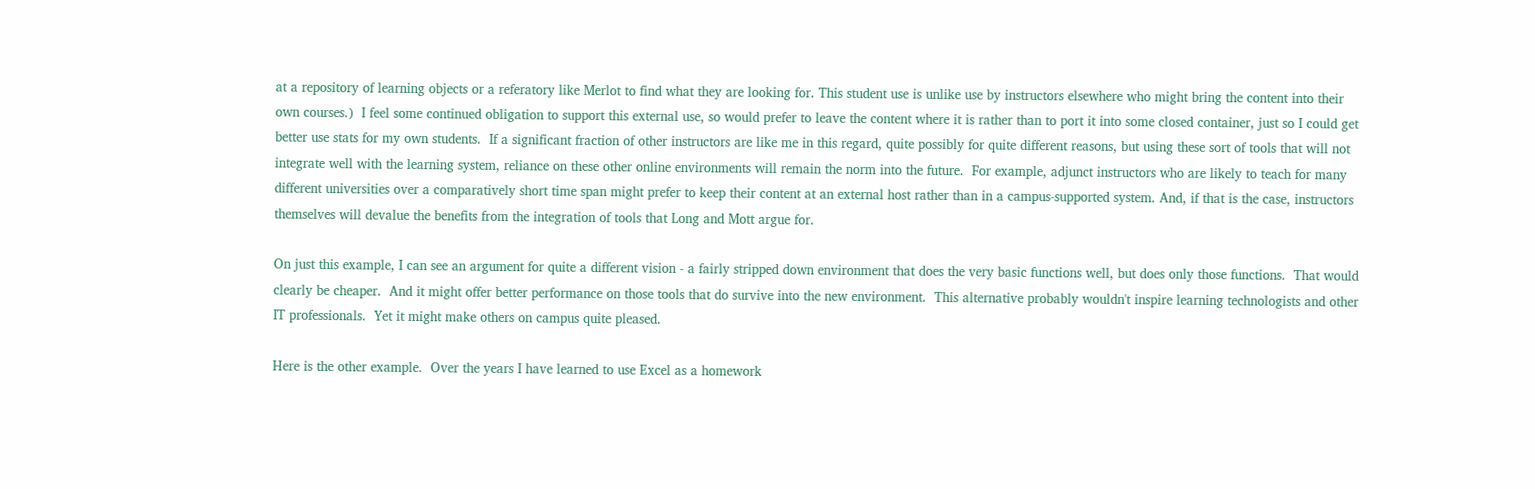at a repository of learning objects or a referatory like Merlot to find what they are looking for. This student use is unlike use by instructors elsewhere who might bring the content into their own courses.)  I feel some continued obligation to support this external use, so would prefer to leave the content where it is rather than to port it into some closed container, just so I could get better use stats for my own students.  If a significant fraction of other instructors are like me in this regard, quite possibly for quite different reasons, but using these sort of tools that will not integrate well with the learning system, reliance on these other online environments will remain the norm into the future.  For example, adjunct instructors who are likely to teach for many different universities over a comparatively short time span might prefer to keep their content at an external host rather than in a campus-supported system. And, if that is the case, instructors themselves will devalue the benefits from the integration of tools that Long and Mott argue for.

On just this example, I can see an argument for quite a different vision - a fairly stripped down environment that does the very basic functions well, but does only those functions.  That would clearly be cheaper.  And it might offer better performance on those tools that do survive into the new environment.  This alternative probably wouldn't inspire learning technologists and other IT professionals.  Yet it might make others on campus quite pleased.

Here is the other example.  Over the years I have learned to use Excel as a homework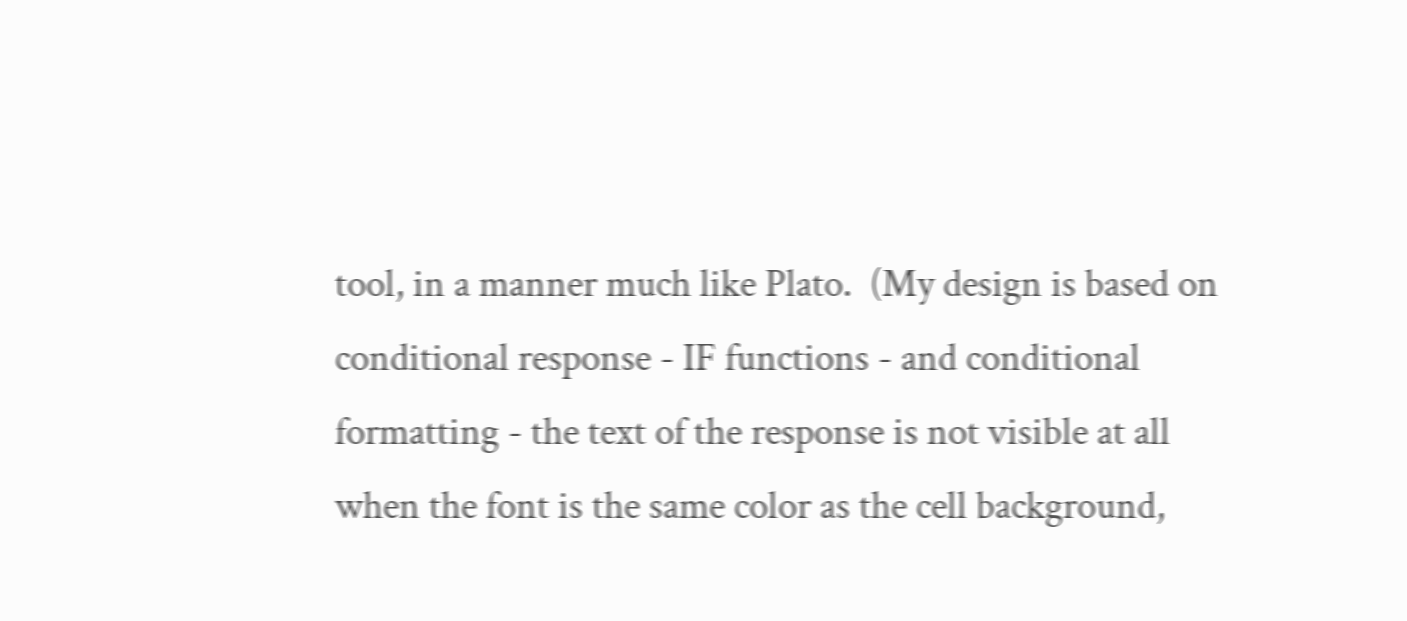tool, in a manner much like Plato.  (My design is based on conditional response - IF functions - and conditional formatting - the text of the response is not visible at all when the font is the same color as the cell background,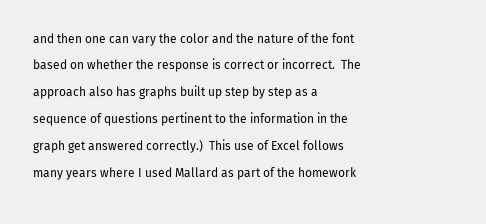and then one can vary the color and the nature of the font based on whether the response is correct or incorrect.  The approach also has graphs built up step by step as a sequence of questions pertinent to the information in the graph get answered correctly.)  This use of Excel follows many years where I used Mallard as part of the homework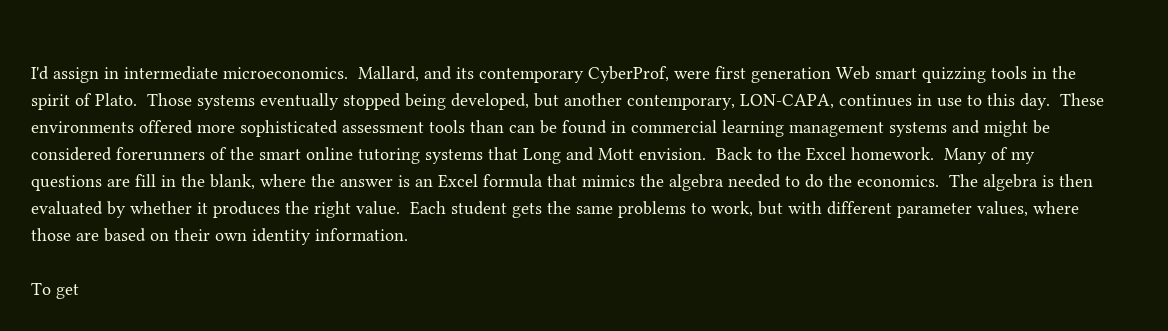I'd assign in intermediate microeconomics.  Mallard, and its contemporary CyberProf, were first generation Web smart quizzing tools in the spirit of Plato.  Those systems eventually stopped being developed, but another contemporary, LON-CAPA, continues in use to this day.  These environments offered more sophisticated assessment tools than can be found in commercial learning management systems and might be considered forerunners of the smart online tutoring systems that Long and Mott envision.  Back to the Excel homework.  Many of my questions are fill in the blank, where the answer is an Excel formula that mimics the algebra needed to do the economics.  The algebra is then evaluated by whether it produces the right value.  Each student gets the same problems to work, but with different parameter values, where those are based on their own identity information.

To get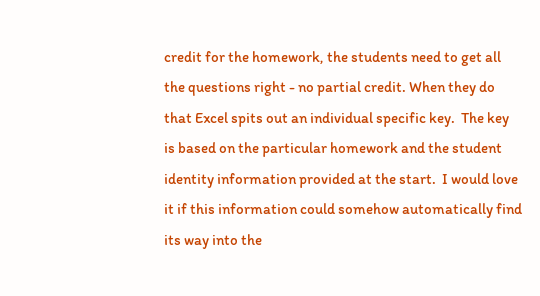credit for the homework, the students need to get all the questions right - no partial credit. When they do that Excel spits out an individual specific key.  The key is based on the particular homework and the student identity information provided at the start.  I would love it if this information could somehow automatically find its way into the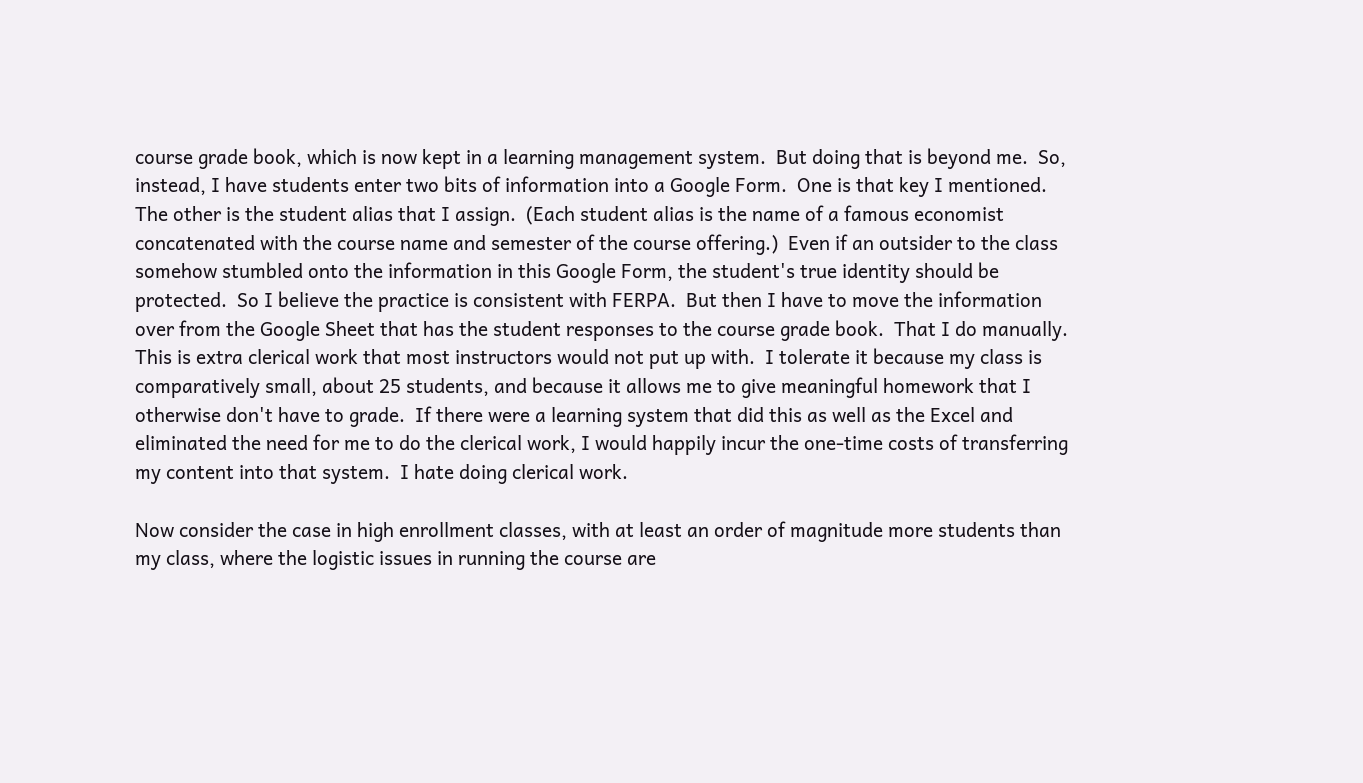course grade book, which is now kept in a learning management system.  But doing that is beyond me.  So, instead, I have students enter two bits of information into a Google Form.  One is that key I mentioned.  The other is the student alias that I assign.  (Each student alias is the name of a famous economist concatenated with the course name and semester of the course offering.)  Even if an outsider to the class somehow stumbled onto the information in this Google Form, the student's true identity should be protected.  So I believe the practice is consistent with FERPA.  But then I have to move the information over from the Google Sheet that has the student responses to the course grade book.  That I do manually.  This is extra clerical work that most instructors would not put up with.  I tolerate it because my class is comparatively small, about 25 students, and because it allows me to give meaningful homework that I otherwise don't have to grade.  If there were a learning system that did this as well as the Excel and eliminated the need for me to do the clerical work, I would happily incur the one-time costs of transferring my content into that system.  I hate doing clerical work.

Now consider the case in high enrollment classes, with at least an order of magnitude more students than my class, where the logistic issues in running the course are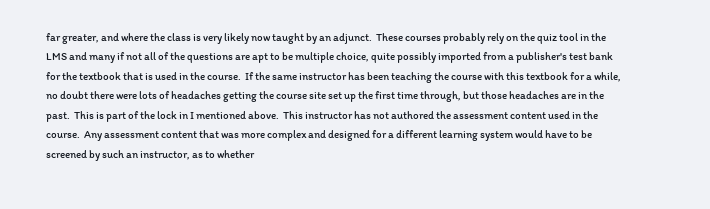far greater, and where the class is very likely now taught by an adjunct.  These courses probably rely on the quiz tool in the LMS and many if not all of the questions are apt to be multiple choice, quite possibly imported from a publisher's test bank for the textbook that is used in the course.  If the same instructor has been teaching the course with this textbook for a while, no doubt there were lots of headaches getting the course site set up the first time through, but those headaches are in the past.  This is part of the lock in I mentioned above.  This instructor has not authored the assessment content used in the course.  Any assessment content that was more complex and designed for a different learning system would have to be screened by such an instructor, as to whether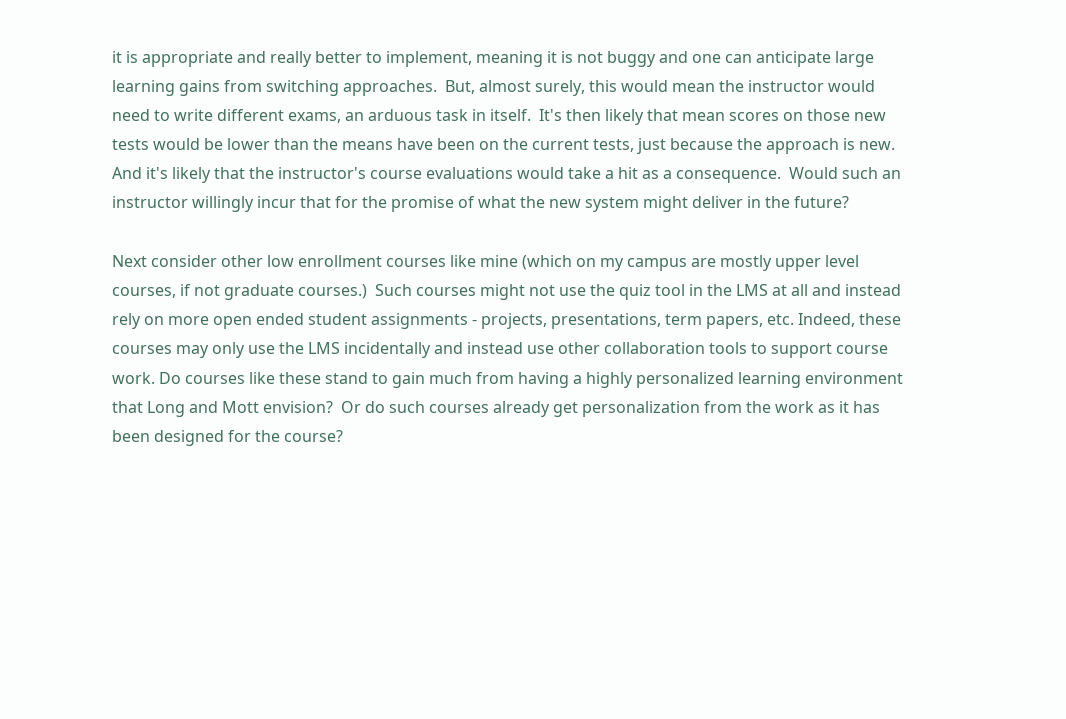it is appropriate and really better to implement, meaning it is not buggy and one can anticipate large learning gains from switching approaches.  But, almost surely, this would mean the instructor would need to write different exams, an arduous task in itself.  It's then likely that mean scores on those new tests would be lower than the means have been on the current tests, just because the approach is new.  And it's likely that the instructor's course evaluations would take a hit as a consequence.  Would such an instructor willingly incur that for the promise of what the new system might deliver in the future?

Next consider other low enrollment courses like mine (which on my campus are mostly upper level courses, if not graduate courses.)  Such courses might not use the quiz tool in the LMS at all and instead rely on more open ended student assignments - projects, presentations, term papers, etc. Indeed, these courses may only use the LMS incidentally and instead use other collaboration tools to support course work. Do courses like these stand to gain much from having a highly personalized learning environment that Long and Mott envision?  Or do such courses already get personalization from the work as it has been designed for the course?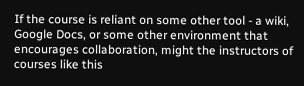If the course is reliant on some other tool - a wiki, Google Docs, or some other environment that encourages collaboration, might the instructors of courses like this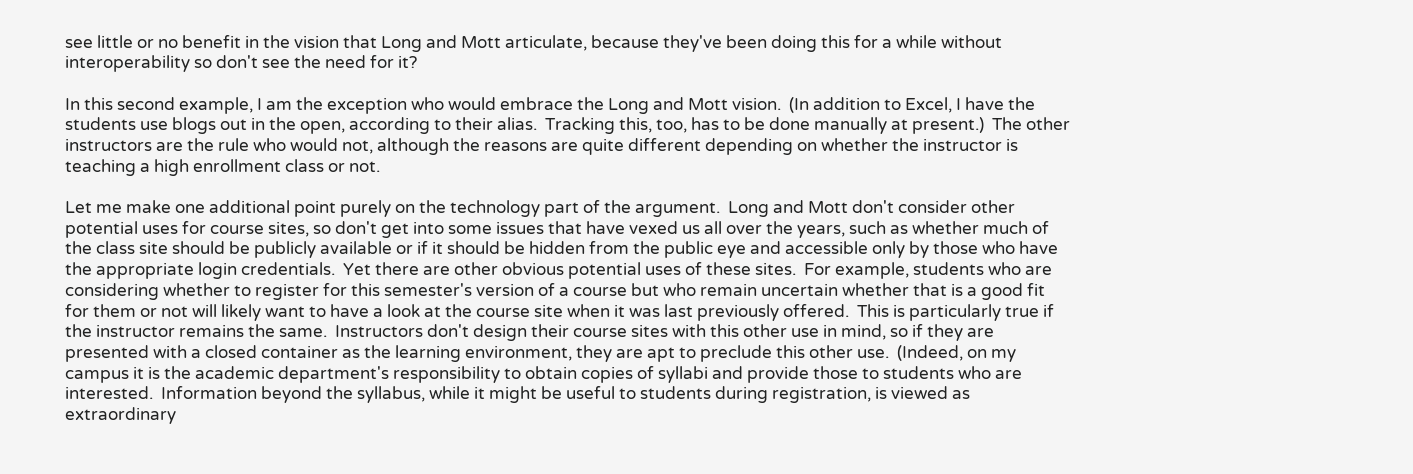see little or no benefit in the vision that Long and Mott articulate, because they've been doing this for a while without interoperability so don't see the need for it?

In this second example, I am the exception who would embrace the Long and Mott vision.  (In addition to Excel, I have the students use blogs out in the open, according to their alias.  Tracking this, too, has to be done manually at present.)  The other instructors are the rule who would not, although the reasons are quite different depending on whether the instructor is teaching a high enrollment class or not.

Let me make one additional point purely on the technology part of the argument.  Long and Mott don't consider other potential uses for course sites, so don't get into some issues that have vexed us all over the years, such as whether much of the class site should be publicly available or if it should be hidden from the public eye and accessible only by those who have the appropriate login credentials.  Yet there are other obvious potential uses of these sites.  For example, students who are considering whether to register for this semester's version of a course but who remain uncertain whether that is a good fit for them or not will likely want to have a look at the course site when it was last previously offered.  This is particularly true if the instructor remains the same.  Instructors don't design their course sites with this other use in mind, so if they are presented with a closed container as the learning environment, they are apt to preclude this other use.  (Indeed, on my campus it is the academic department's responsibility to obtain copies of syllabi and provide those to students who are interested.  Information beyond the syllabus, while it might be useful to students during registration, is viewed as extraordinary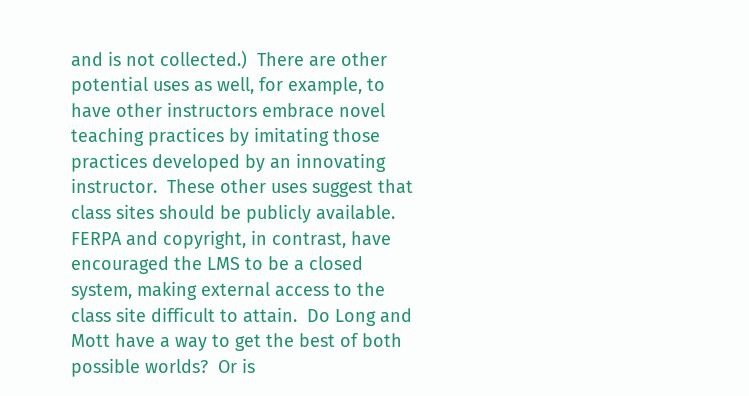and is not collected.)  There are other potential uses as well, for example, to have other instructors embrace novel teaching practices by imitating those practices developed by an innovating instructor.  These other uses suggest that class sites should be publicly available.  FERPA and copyright, in contrast, have encouraged the LMS to be a closed system, making external access to the class site difficult to attain.  Do Long and Mott have a way to get the best of both possible worlds?  Or is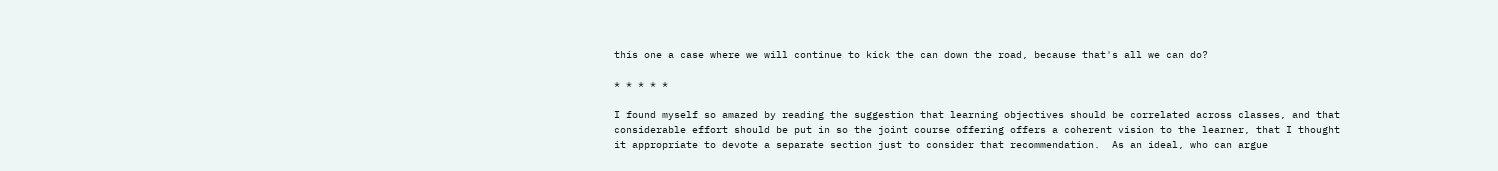this one a case where we will continue to kick the can down the road, because that's all we can do?

* * * * *

I found myself so amazed by reading the suggestion that learning objectives should be correlated across classes, and that considerable effort should be put in so the joint course offering offers a coherent vision to the learner, that I thought it appropriate to devote a separate section just to consider that recommendation.  As an ideal, who can argue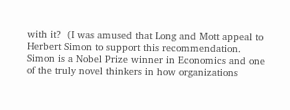with it?  (I was amused that Long and Mott appeal to Herbert Simon to support this recommendation.  Simon is a Nobel Prize winner in Economics and one of the truly novel thinkers in how organizations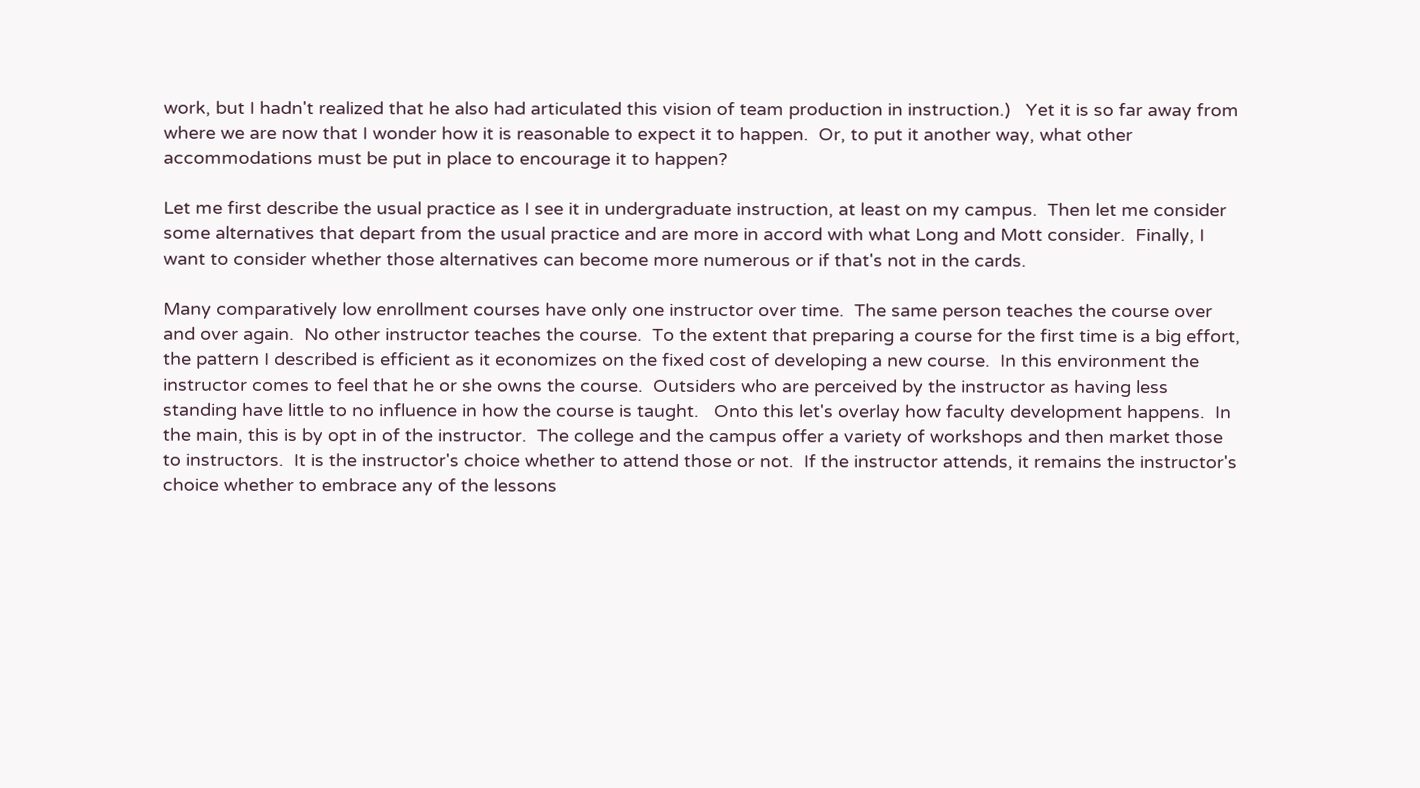work, but I hadn't realized that he also had articulated this vision of team production in instruction.)   Yet it is so far away from where we are now that I wonder how it is reasonable to expect it to happen.  Or, to put it another way, what other accommodations must be put in place to encourage it to happen?

Let me first describe the usual practice as I see it in undergraduate instruction, at least on my campus.  Then let me consider some alternatives that depart from the usual practice and are more in accord with what Long and Mott consider.  Finally, I want to consider whether those alternatives can become more numerous or if that's not in the cards.

Many comparatively low enrollment courses have only one instructor over time.  The same person teaches the course over and over again.  No other instructor teaches the course.  To the extent that preparing a course for the first time is a big effort, the pattern I described is efficient as it economizes on the fixed cost of developing a new course.  In this environment the instructor comes to feel that he or she owns the course.  Outsiders who are perceived by the instructor as having less standing have little to no influence in how the course is taught.   Onto this let's overlay how faculty development happens.  In the main, this is by opt in of the instructor.  The college and the campus offer a variety of workshops and then market those to instructors.  It is the instructor's choice whether to attend those or not.  If the instructor attends, it remains the instructor's choice whether to embrace any of the lessons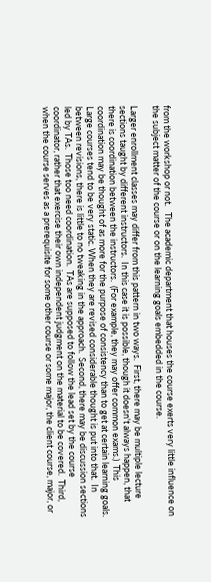from the workshop or not.   The academic department that houses the course exerts very little influence on the subject matter of the course or on the learning goals embedded in the course.

Larger enrollment classes may differ from this pattern in two ways.  First, there may be multiple lecture sections taught by different instructors.  In this case it is possible, though it doesn't always happen, that there is coordination between the instructors.  (For example, they may offer common exams.)  This coordination may be thought of as more for the purpose of consistency than to get at certain learning goals.  Large courses tend to be very static. When they are revised considerable thought is put into that.  In between revisions, there is little to no tweaking in the approach.  Second, there may be discussion sections led by TAs.  Those too need coordination.  TAs are supposed to follow the lead set by the course coordinator, rather that exercise their own independent judgment on the material to be covered.  Third, when the course serves as a prerequisite for some other course or some major, the client course, major, or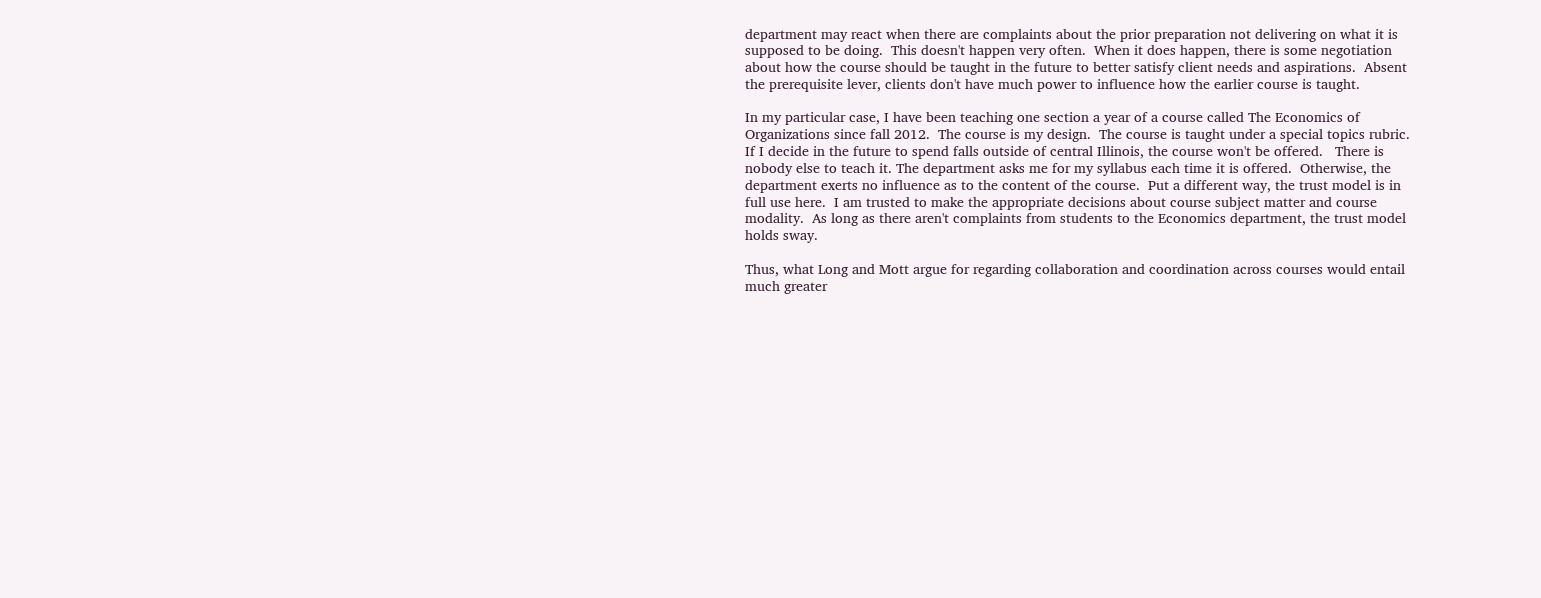department may react when there are complaints about the prior preparation not delivering on what it is supposed to be doing.  This doesn't happen very often.  When it does happen, there is some negotiation about how the course should be taught in the future to better satisfy client needs and aspirations.  Absent the prerequisite lever, clients don't have much power to influence how the earlier course is taught.

In my particular case, I have been teaching one section a year of a course called The Economics of Organizations since fall 2012.  The course is my design.  The course is taught under a special topics rubric.  If I decide in the future to spend falls outside of central Illinois, the course won't be offered.   There is nobody else to teach it. The department asks me for my syllabus each time it is offered.  Otherwise, the department exerts no influence as to the content of the course.  Put a different way, the trust model is in full use here.  I am trusted to make the appropriate decisions about course subject matter and course modality.  As long as there aren't complaints from students to the Economics department, the trust model holds sway.

Thus, what Long and Mott argue for regarding collaboration and coordination across courses would entail much greater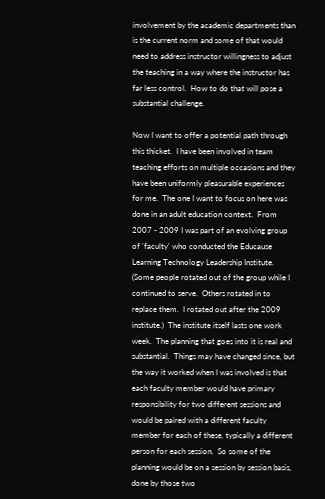involvement by the academic departments than is the current norm and some of that would need to address instructor willingness to adjust the teaching in a way where the instructor has far less control.  How to do that will pose a substantial challenge.

Now I want to offer a potential path through this thicket.  I have been involved in team teaching efforts on multiple occasions and they have been uniformly pleasurable experiences for me.  The one I want to focus on here was done in an adult education context.  From 2007 - 2009 I was part of an evolving group of 'faculty' who conducted the Educause Learning Technology Leadership Institute.  (Some people rotated out of the group while I continued to serve.  Others rotated in to replace them.  I rotated out after the 2009 institute.)  The institute itself lasts one work week.  The planning that goes into it is real and substantial.  Things may have changed since, but the way it worked when I was involved is that each faculty member would have primary responsibility for two different sessions and would be paired with a different faculty member for each of these, typically a different person for each session.  So some of the planning would be on a session by session basis, done by those two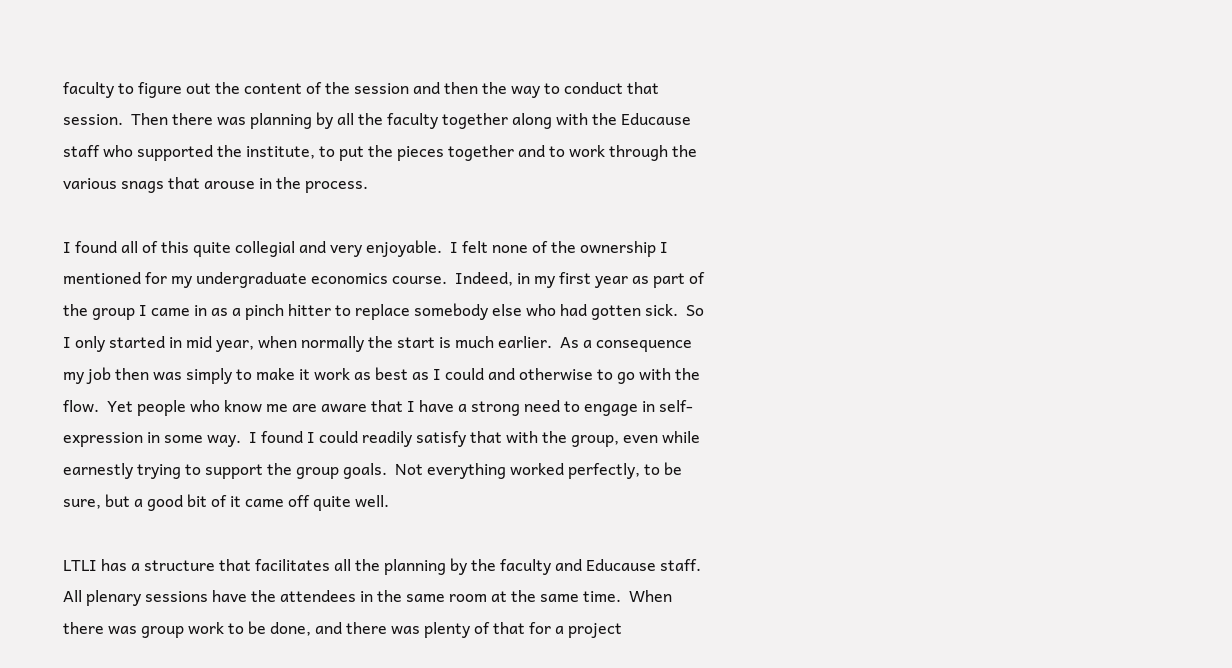faculty to figure out the content of the session and then the way to conduct that session.  Then there was planning by all the faculty together along with the Educause staff who supported the institute, to put the pieces together and to work through the various snags that arouse in the process.

I found all of this quite collegial and very enjoyable.  I felt none of the ownership I mentioned for my undergraduate economics course.  Indeed, in my first year as part of the group I came in as a pinch hitter to replace somebody else who had gotten sick.  So I only started in mid year, when normally the start is much earlier.  As a consequence my job then was simply to make it work as best as I could and otherwise to go with the flow.  Yet people who know me are aware that I have a strong need to engage in self-expression in some way.  I found I could readily satisfy that with the group, even while earnestly trying to support the group goals.  Not everything worked perfectly, to be sure, but a good bit of it came off quite well.

LTLI has a structure that facilitates all the planning by the faculty and Educause staff.  All plenary sessions have the attendees in the same room at the same time.  When there was group work to be done, and there was plenty of that for a project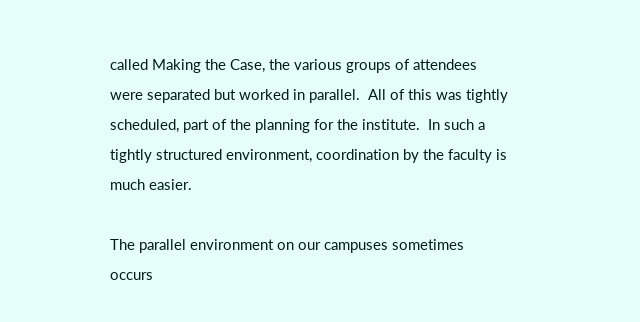called Making the Case, the various groups of attendees were separated but worked in parallel.  All of this was tightly scheduled, part of the planning for the institute.  In such a tightly structured environment, coordination by the faculty is much easier.

The parallel environment on our campuses sometimes occurs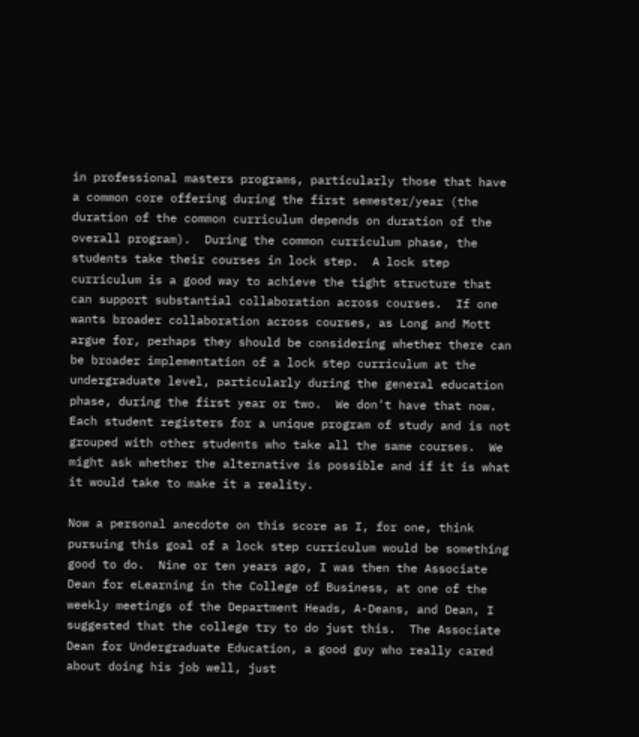in professional masters programs, particularly those that have a common core offering during the first semester/year (the duration of the common curriculum depends on duration of the overall program).  During the common curriculum phase, the students take their courses in lock step.  A lock step curriculum is a good way to achieve the tight structure that can support substantial collaboration across courses.  If one wants broader collaboration across courses, as Long and Mott argue for, perhaps they should be considering whether there can be broader implementation of a lock step curriculum at the undergraduate level, particularly during the general education phase, during the first year or two.  We don't have that now. Each student registers for a unique program of study and is not grouped with other students who take all the same courses.  We might ask whether the alternative is possible and if it is what it would take to make it a reality.

Now a personal anecdote on this score as I, for one, think pursuing this goal of a lock step curriculum would be something good to do.  Nine or ten years ago, I was then the Associate Dean for eLearning in the College of Business, at one of the weekly meetings of the Department Heads, A-Deans, and Dean, I suggested that the college try to do just this.  The Associate Dean for Undergraduate Education, a good guy who really cared about doing his job well, just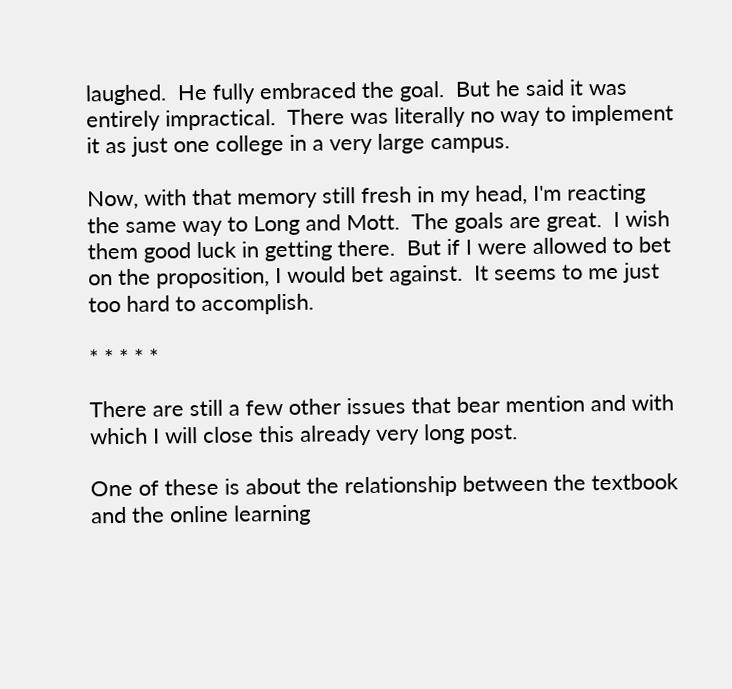laughed.  He fully embraced the goal.  But he said it was entirely impractical.  There was literally no way to implement it as just one college in a very large campus.

Now, with that memory still fresh in my head, I'm reacting the same way to Long and Mott.  The goals are great.  I wish them good luck in getting there.  But if I were allowed to bet on the proposition, I would bet against.  It seems to me just too hard to accomplish.

* * * * *

There are still a few other issues that bear mention and with which I will close this already very long post.

One of these is about the relationship between the textbook and the online learning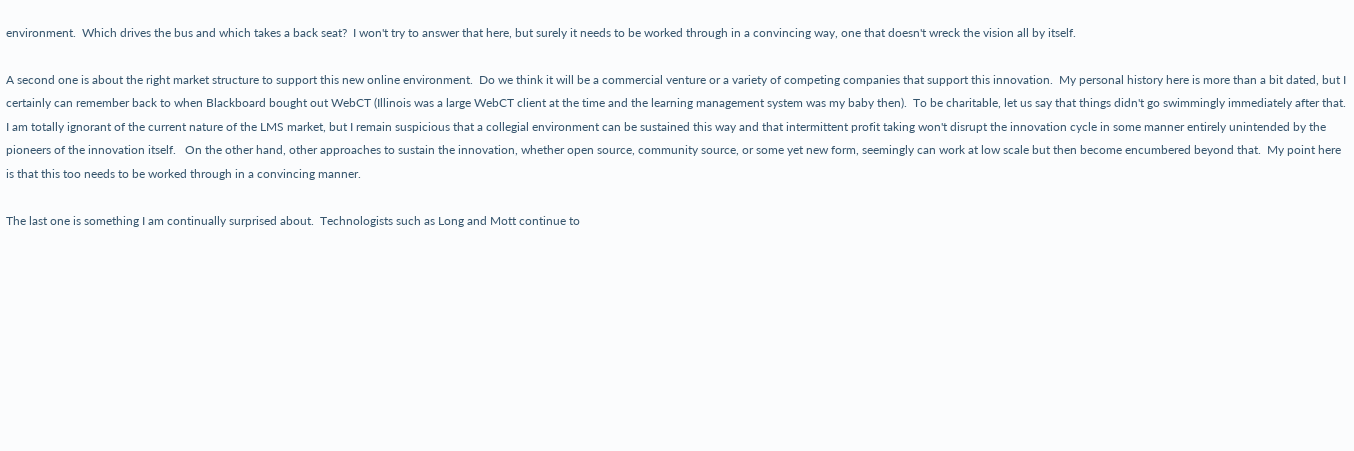environment.  Which drives the bus and which takes a back seat?  I won't try to answer that here, but surely it needs to be worked through in a convincing way, one that doesn't wreck the vision all by itself.

A second one is about the right market structure to support this new online environment.  Do we think it will be a commercial venture or a variety of competing companies that support this innovation.  My personal history here is more than a bit dated, but I certainly can remember back to when Blackboard bought out WebCT (Illinois was a large WebCT client at the time and the learning management system was my baby then).  To be charitable, let us say that things didn't go swimmingly immediately after that.  I am totally ignorant of the current nature of the LMS market, but I remain suspicious that a collegial environment can be sustained this way and that intermittent profit taking won't disrupt the innovation cycle in some manner entirely unintended by the pioneers of the innovation itself.   On the other hand, other approaches to sustain the innovation, whether open source, community source, or some yet new form, seemingly can work at low scale but then become encumbered beyond that.  My point here is that this too needs to be worked through in a convincing manner.

The last one is something I am continually surprised about.  Technologists such as Long and Mott continue to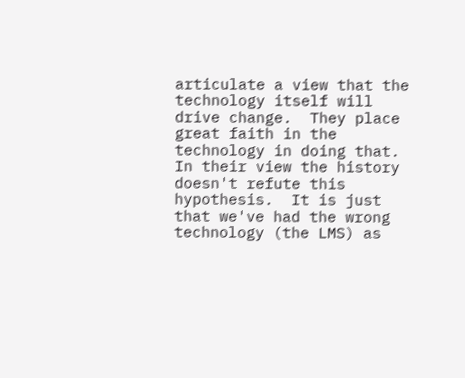articulate a view that the technology itself will drive change.  They place great faith in the technology in doing that.  In their view the history doesn't refute this hypothesis.  It is just that we've had the wrong technology (the LMS) as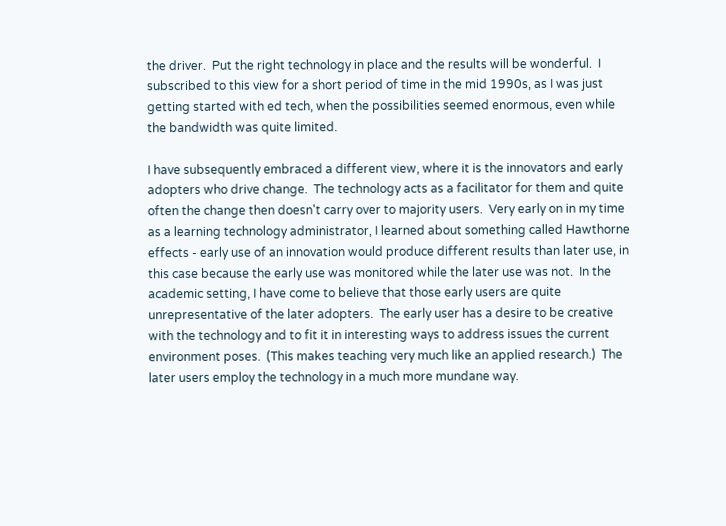the driver.  Put the right technology in place and the results will be wonderful.  I subscribed to this view for a short period of time in the mid 1990s, as I was just getting started with ed tech, when the possibilities seemed enormous, even while the bandwidth was quite limited.

I have subsequently embraced a different view, where it is the innovators and early adopters who drive change.  The technology acts as a facilitator for them and quite often the change then doesn't carry over to majority users.  Very early on in my time as a learning technology administrator, I learned about something called Hawthorne effects - early use of an innovation would produce different results than later use, in this case because the early use was monitored while the later use was not.  In the academic setting, I have come to believe that those early users are quite unrepresentative of the later adopters.  The early user has a desire to be creative with the technology and to fit it in interesting ways to address issues the current environment poses.  (This makes teaching very much like an applied research.)  The later users employ the technology in a much more mundane way.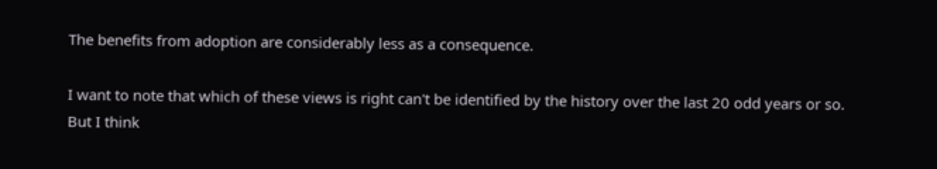The benefits from adoption are considerably less as a consequence.

I want to note that which of these views is right can't be identified by the history over the last 20 odd years or so.  But I think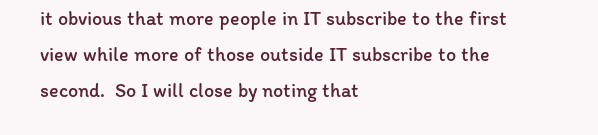it obvious that more people in IT subscribe to the first view while more of those outside IT subscribe to the second.  So I will close by noting that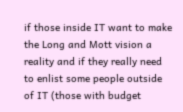if those inside IT want to make the Long and Mott vision a reality and if they really need to enlist some people outside of IT (those with budget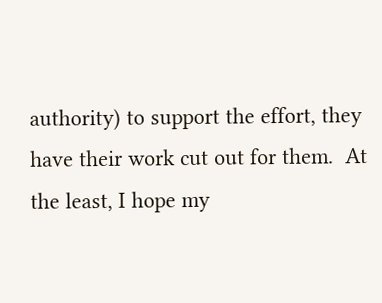authority) to support the effort, they have their work cut out for them.  At the least, I hope my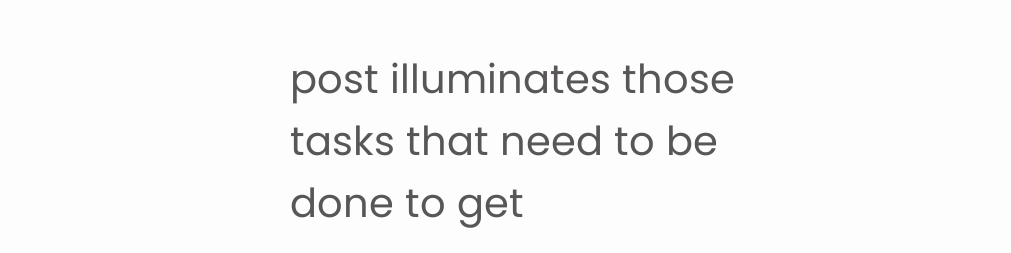post illuminates those tasks that need to be done to get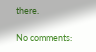there.

No comments: